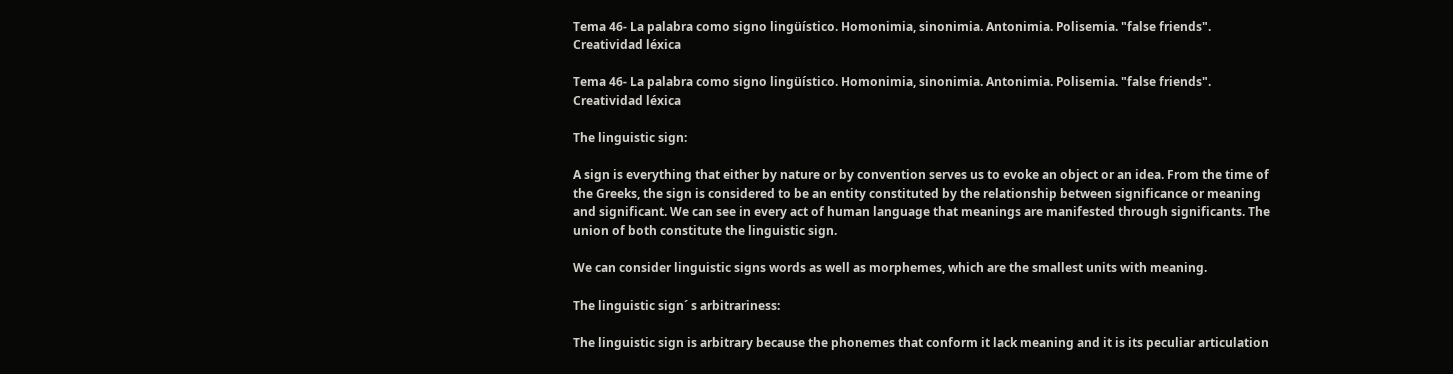Tema 46- La palabra como signo lingüístico. Homonimia, sinonimia. Antonimia. Polisemia. "false friends". Creatividad léxica

Tema 46- La palabra como signo lingüístico. Homonimia, sinonimia. Antonimia. Polisemia. "false friends". Creatividad léxica

The linguistic sign:

A sign is everything that either by nature or by convention serves us to evoke an object or an idea. From the time of the Greeks, the sign is considered to be an entity constituted by the relationship between significance or meaning and significant. We can see in every act of human language that meanings are manifested through significants. The union of both constitute the linguistic sign.

We can consider linguistic signs words as well as morphemes, which are the smallest units with meaning.

The linguistic sign´ s arbitrariness:

The linguistic sign is arbitrary because the phonemes that conform it lack meaning and it is its peculiar articulation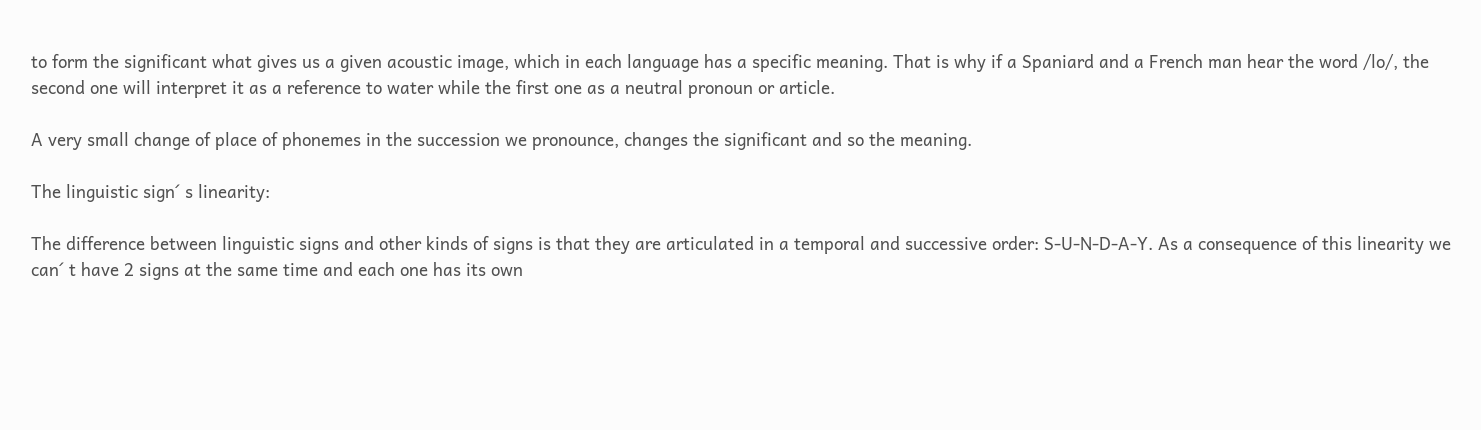to form the significant what gives us a given acoustic image, which in each language has a specific meaning. That is why if a Spaniard and a French man hear the word /lo/, the second one will interpret it as a reference to water while the first one as a neutral pronoun or article.

A very small change of place of phonemes in the succession we pronounce, changes the significant and so the meaning.

The linguistic sign´ s linearity:

The difference between linguistic signs and other kinds of signs is that they are articulated in a temporal and successive order: S-U-N-D-A-Y. As a consequence of this linearity we can´ t have 2 signs at the same time and each one has its own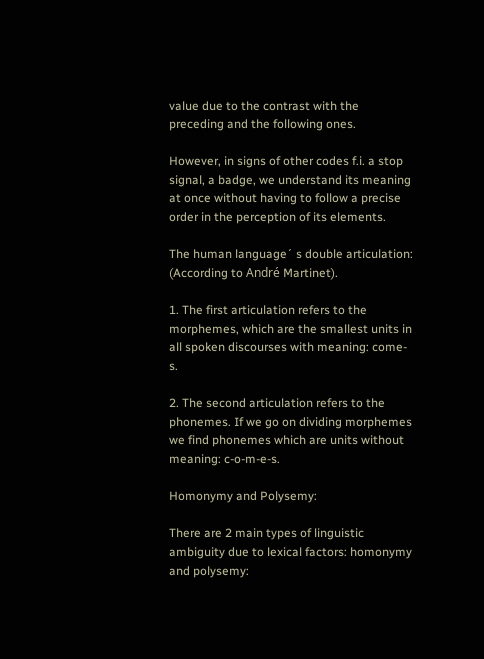value due to the contrast with the preceding and the following ones.

However, in signs of other codes f.i. a stop signal, a badge, we understand its meaning at once without having to follow a precise order in the perception of its elements.

The human language´ s double articulation: (According to André Martinet).

1. The first articulation refers to the morphemes, which are the smallest units in all spoken discourses with meaning: come-s.

2. The second articulation refers to the phonemes. If we go on dividing morphemes we find phonemes which are units without meaning: c-o-m-e-s.

Homonymy and Polysemy:

There are 2 main types of linguistic ambiguity due to lexical factors: homonymy and polysemy: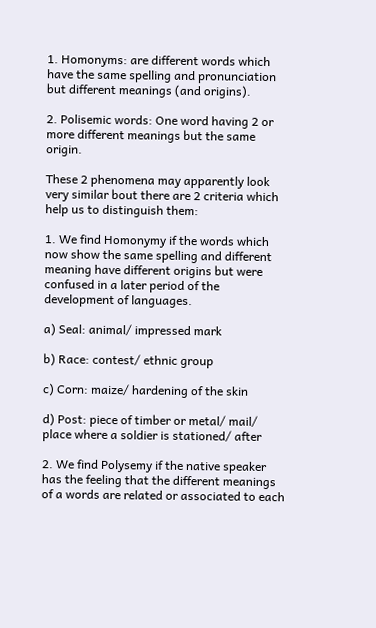1. Homonyms: are different words which have the same spelling and pronunciation but different meanings (and origins).

2. Polisemic words: One word having 2 or more different meanings but the same origin.

These 2 phenomena may apparently look very similar bout there are 2 criteria which help us to distinguish them:

1. We find Homonymy if the words which now show the same spelling and different meaning have different origins but were confused in a later period of the development of languages.

a) Seal: animal/ impressed mark

b) Race: contest/ ethnic group

c) Corn: maize/ hardening of the skin

d) Post: piece of timber or metal/ mail/ place where a soldier is stationed/ after

2. We find Polysemy if the native speaker has the feeling that the different meanings of a words are related or associated to each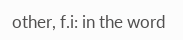other, f.i: in the word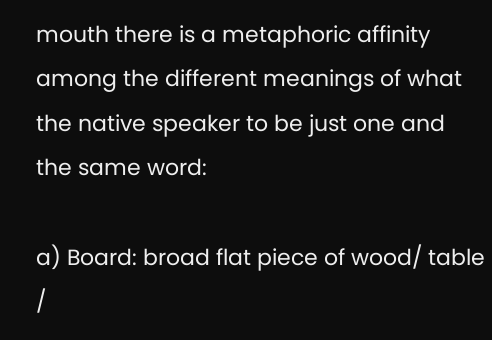mouth there is a metaphoric affinity among the different meanings of what the native speaker to be just one and the same word:

a) Board: broad flat piece of wood/ table /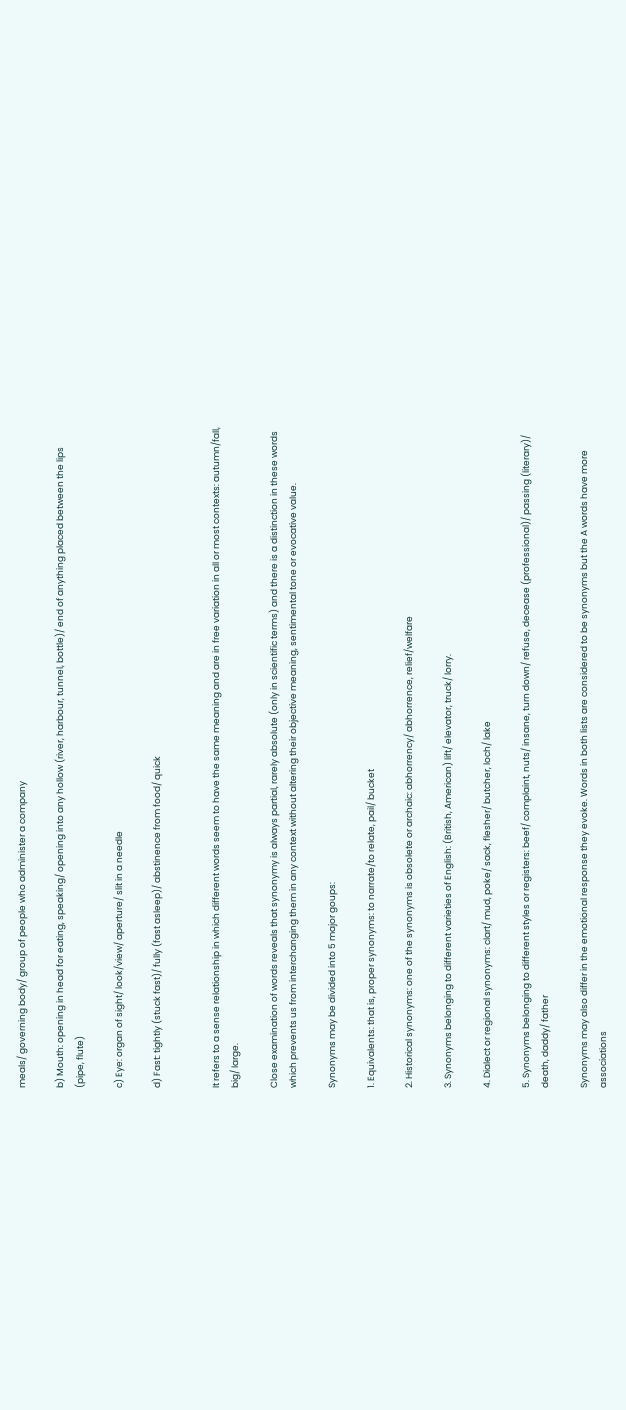meals/ governing body/ group of people who administer a company

b) Mouth: opening in head for eating, speaking/ opening into any hollow (river, harbour, tunnel, bottle)/ end of anything placed between the lips (pipe, flute)

c) Eye: organ of sight/ look/view/ aperture/ slit in a needle

d) Fast: tightly (stuck fast)/ fully (fast asleep)/ abstinence from food/ quick


It refers to a sense relationship in which different words seem to have the same meaning and are in free variation in all or most contexts: autumn/fall, big/ large.

Close examination of words reveals that synonymy is always partial, rarely absolute (only in scientific terms) and there is a distinction in these words which prevents us from interchanging them in any context without altering their objective meaning, sentimental tone or evocative value.

Synonyms may be divided into 5 major goups:

1. Equivalents: that is, proper synonyms: to narrate/to relate, pail/ bucket

2. Historical synonyms: one of the synonyms is obsolete or archaic: abhorrency/ abhorrence, relief/welfare

3. Synonyms belonging to different varieties of English: (British, American) lift/ elevator, truck/ lorry.

4. Dialect or regional synonyms: clart/ mud, poke/ sack, flesher/ butcher, loch/ lake

5. Synonyms belonging to different styles or registers: beef/ complaint, nuts/ insane, turn down/ refuse, decease (professional)/ passing (literary)/ death, daddy/ father

Synonyms may also differ in the emotional response they evoke. Words in both lists are considered to be synonyms but the A words have more associations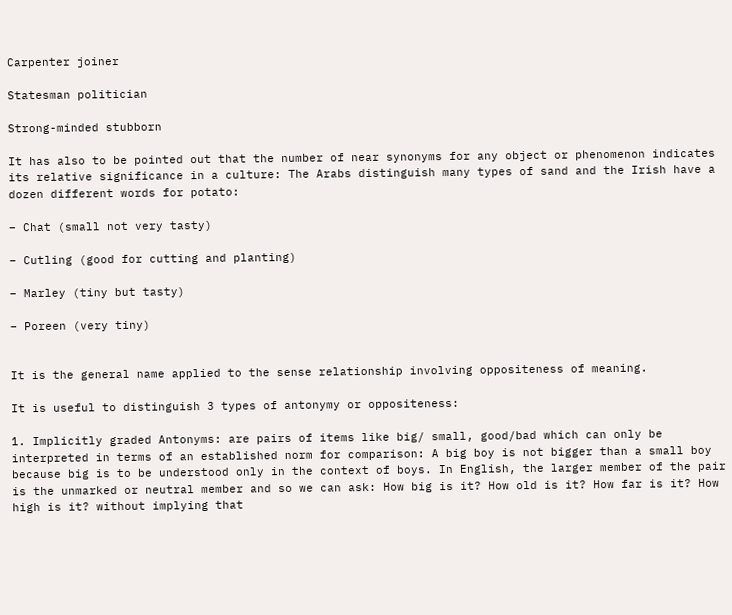Carpenter joiner

Statesman politician

Strong-minded stubborn

It has also to be pointed out that the number of near synonyms for any object or phenomenon indicates its relative significance in a culture: The Arabs distinguish many types of sand and the Irish have a dozen different words for potato:

– Chat (small not very tasty)

– Cutling (good for cutting and planting)

– Marley (tiny but tasty)

– Poreen (very tiny)


It is the general name applied to the sense relationship involving oppositeness of meaning.

It is useful to distinguish 3 types of antonymy or oppositeness:

1. Implicitly graded Antonyms: are pairs of items like big/ small, good/bad which can only be interpreted in terms of an established norm for comparison: A big boy is not bigger than a small boy because big is to be understood only in the context of boys. In English, the larger member of the pair is the unmarked or neutral member and so we can ask: How big is it? How old is it? How far is it? How high is it? without implying that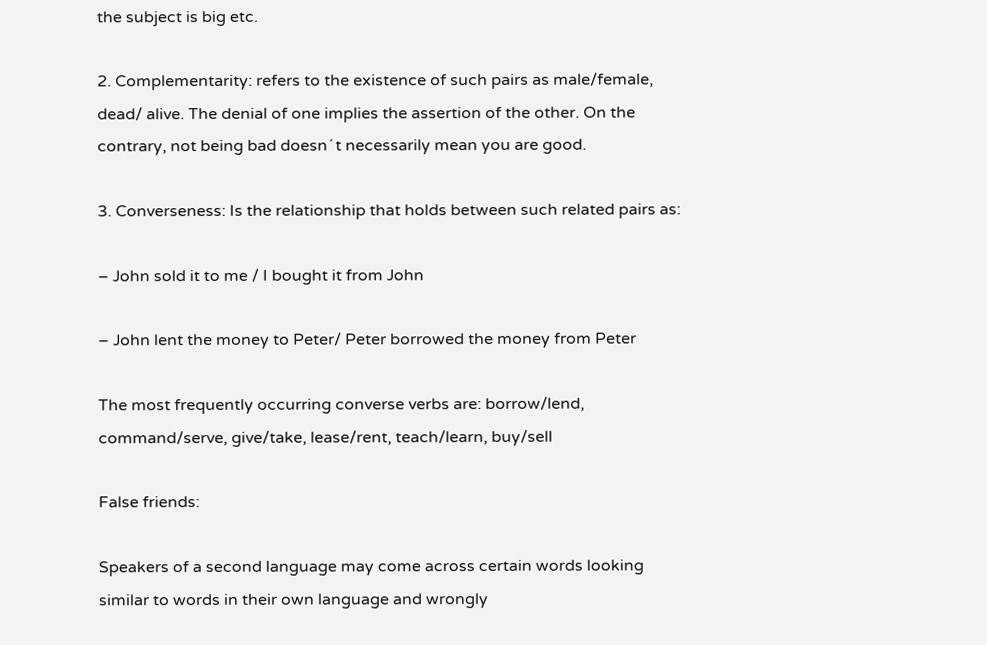the subject is big etc.

2. Complementarity: refers to the existence of such pairs as male/female, dead/ alive. The denial of one implies the assertion of the other. On the contrary, not being bad doesn´ t necessarily mean you are good.

3. Converseness: Is the relationship that holds between such related pairs as:

– John sold it to me / I bought it from John

– John lent the money to Peter/ Peter borrowed the money from Peter

The most frequently occurring converse verbs are: borrow/lend, command/serve, give/take, lease/rent, teach/learn, buy/sell

False friends:

Speakers of a second language may come across certain words looking similar to words in their own language and wrongly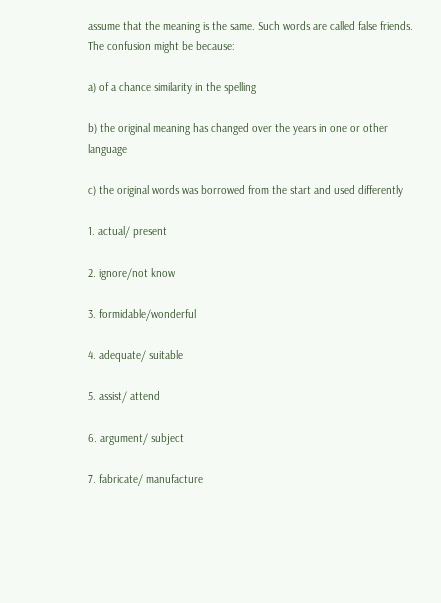assume that the meaning is the same. Such words are called false friends. The confusion might be because:

a) of a chance similarity in the spelling

b) the original meaning has changed over the years in one or other language

c) the original words was borrowed from the start and used differently

1. actual/ present

2. ignore/not know

3. formidable/wonderful

4. adequate/ suitable

5. assist/ attend

6. argument/ subject

7. fabricate/ manufacture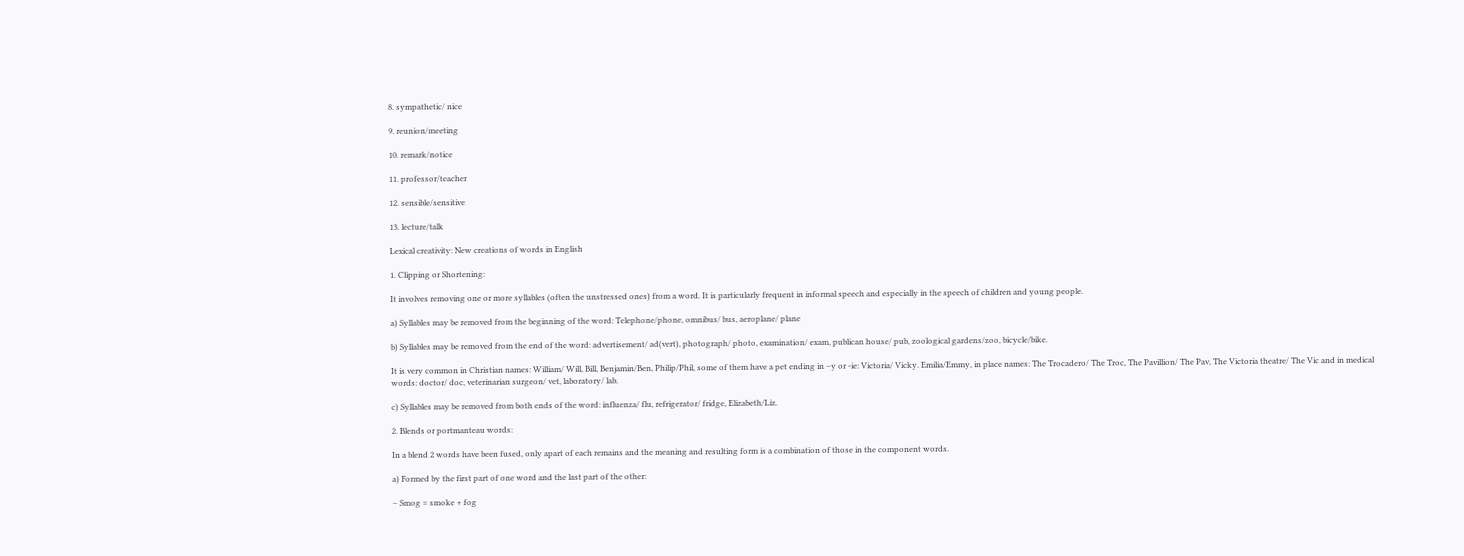8. sympathetic/ nice

9. reunion/meeting

10. remark/notice

11. professor/teacher

12. sensible/sensitive

13. lecture/talk

Lexical creativity: New creations of words in English

1. Clipping or Shortening:

It involves removing one or more syllables (often the unstressed ones) from a word. It is particularly frequent in informal speech and especially in the speech of children and young people.

a) Syllables may be removed from the beginning of the word: Telephone/phone, omnibus/ bus, aeroplane/ plane

b) Syllables may be removed from the end of the word: advertisement/ ad(vert), photograph/ photo, examination/ exam, publican house/ pub, zoological gardens/zoo, bicycle/bike.

It is very common in Christian names: William/ Will, Bill, Benjamin/Ben, Philip/Phil, some of them have a pet ending in –y or -ie: Victoria/ Vicky. Emilia/Emmy, in place names: The Trocadero/ The Troc, The Pavillion/ The Pav, The Victoria theatre/ The Vic and in medical words: doctor/ doc, veterinarian surgeon/ vet, laboratory/ lab.

c) Syllables may be removed from both ends of the word: influenza/ flu, refrigerator/ fridge, Elizabeth/Liz.

2. Blends or portmanteau words:

In a blend 2 words have been fused, only apart of each remains and the meaning and resulting form is a combination of those in the component words.

a) Formed by the first part of one word and the last part of the other:

– Smog = smoke + fog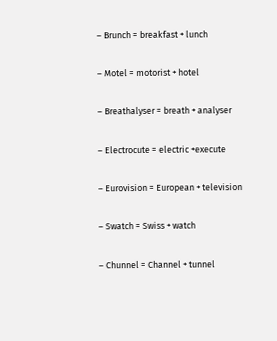– Brunch = breakfast + lunch

– Motel = motorist + hotel

– Breathalyser = breath + analyser

– Electrocute = electric +execute

– Eurovision = European + television

– Swatch = Swiss + watch

– Chunnel = Channel + tunnel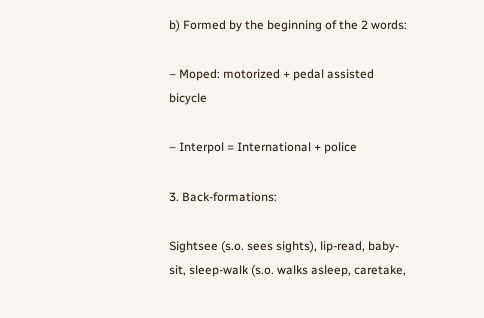b) Formed by the beginning of the 2 words:

– Moped: motorized + pedal assisted bicycle

– Interpol = International + police

3. Back-formations:

Sightsee (s.o. sees sights), lip-read, baby-sit, sleep-walk (s.o. walks asleep, caretake,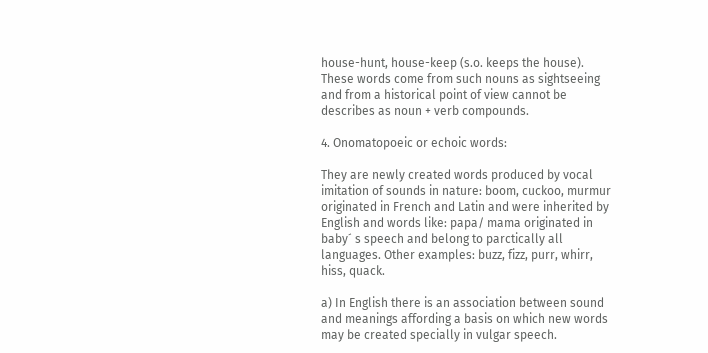house-hunt, house-keep (s.o. keeps the house). These words come from such nouns as sightseeing and from a historical point of view cannot be describes as noun + verb compounds.

4. Onomatopoeic or echoic words:

They are newly created words produced by vocal imitation of sounds in nature: boom, cuckoo, murmur originated in French and Latin and were inherited by English and words like: papa/ mama originated in baby´ s speech and belong to parctically all languages. Other examples: buzz, fizz, purr, whirr, hiss, quack.

a) In English there is an association between sound and meanings affording a basis on which new words may be created specially in vulgar speech.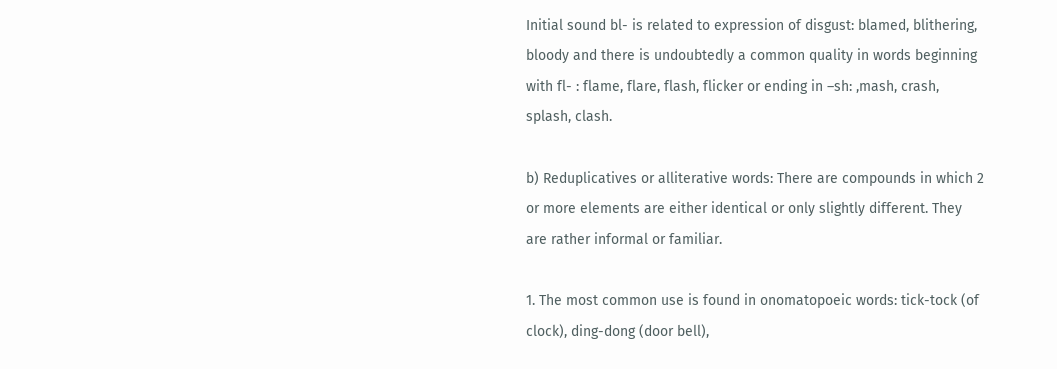Initial sound bl- is related to expression of disgust: blamed, blithering, bloody and there is undoubtedly a common quality in words beginning with fl- : flame, flare, flash, flicker or ending in –sh: ,mash, crash, splash, clash.

b) Reduplicatives or alliterative words: There are compounds in which 2 or more elements are either identical or only slightly different. They are rather informal or familiar.

1. The most common use is found in onomatopoeic words: tick-tock (of clock), ding-dong (door bell),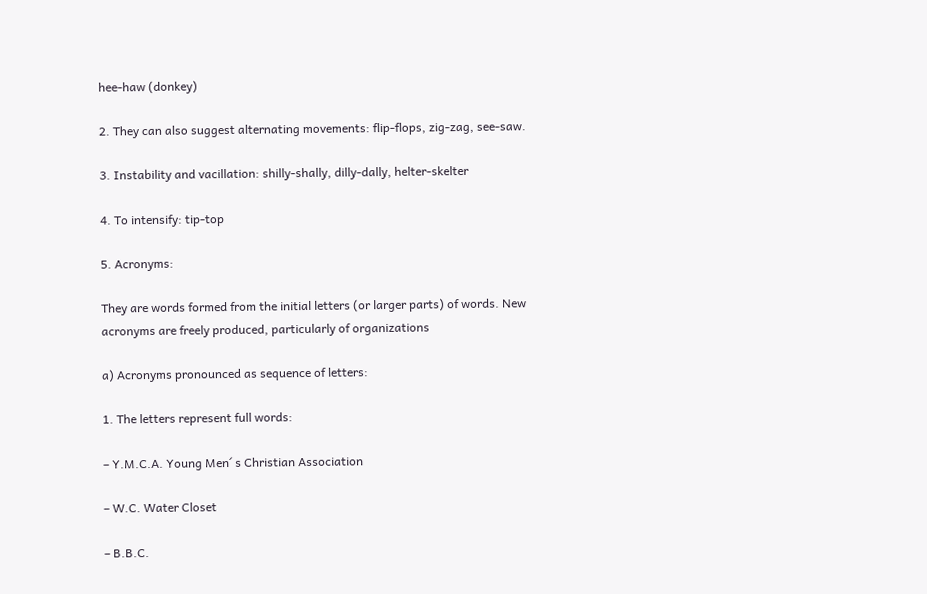hee-haw (donkey)

2. They can also suggest alternating movements: flip-flops, zig-zag, see-saw.

3. Instability and vacillation: shilly-shally, dilly-dally, helter-skelter

4. To intensify: tip-top

5. Acronyms:

They are words formed from the initial letters (or larger parts) of words. New acronyms are freely produced, particularly of organizations

a) Acronyms pronounced as sequence of letters:

1. The letters represent full words:

– Y.M.C.A. Young Men´ s Christian Association

– W.C. Water Closet

– B.B.C.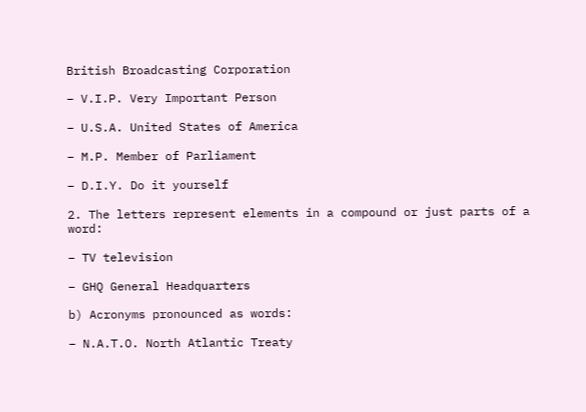British Broadcasting Corporation

– V.I.P. Very Important Person

– U.S.A. United States of America

– M.P. Member of Parliament

– D.I.Y. Do it yourself

2. The letters represent elements in a compound or just parts of a word:

– TV television

– GHQ General Headquarters

b) Acronyms pronounced as words:

– N.A.T.O. North Atlantic Treaty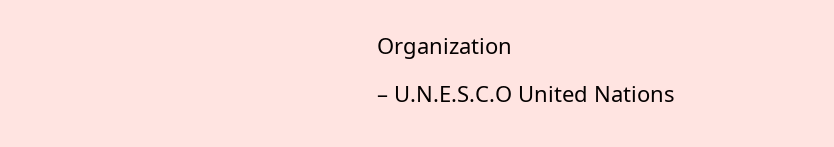Organization

– U.N.E.S.C.O United Nations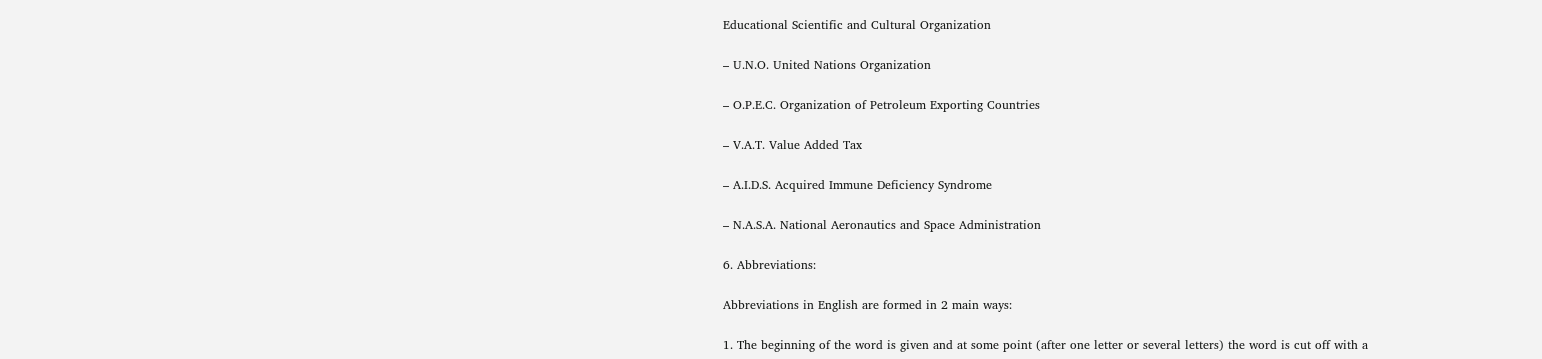Educational Scientific and Cultural Organization

– U.N.O. United Nations Organization

– O.P.E.C. Organization of Petroleum Exporting Countries

– V.A.T. Value Added Tax

– A.I.D.S. Acquired Immune Deficiency Syndrome

– N.A.S.A. National Aeronautics and Space Administration

6. Abbreviations:

Abbreviations in English are formed in 2 main ways:

1. The beginning of the word is given and at some point (after one letter or several letters) the word is cut off with a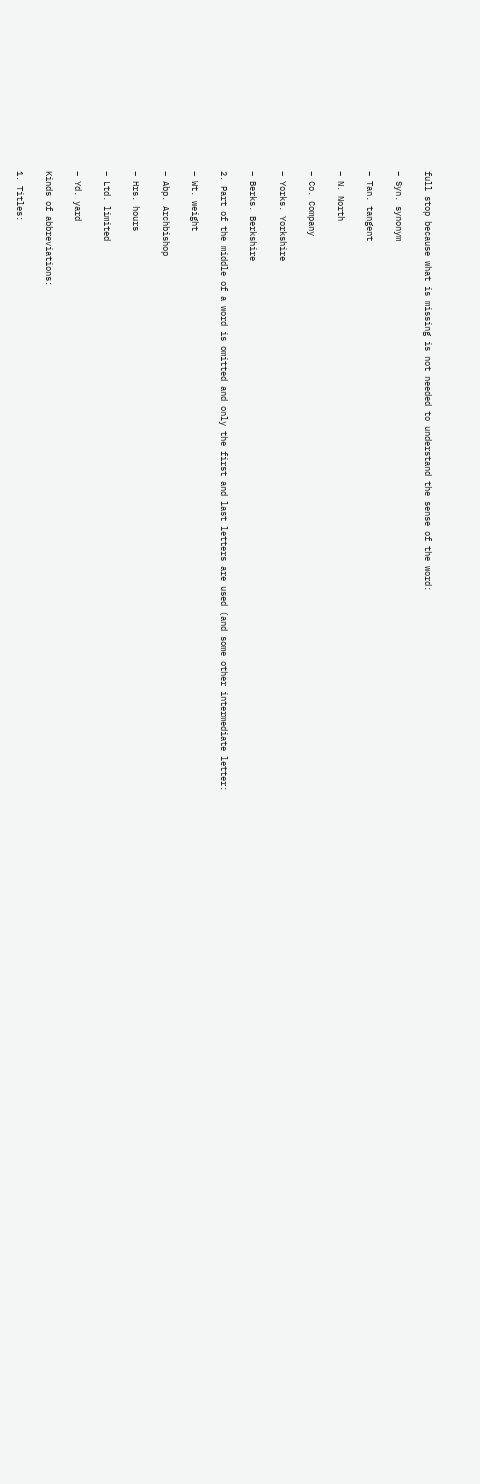full stop because what is missing is not needed to understand the sense of the word:

– Syn. synonym

– Tan. tangent

– N. North

– Co. Company

– Yorks. Yorkshire

– Berks. Berkshire

2. Part of the middle of a word is omitted and only the first and last letters are used (and some other intermediate letter:

– Wt. weight

– Abp. Archbishop

– Hrs. hours

– Ltd. limited

– Yd. yard

Kinds of abbreviations:

1. Titles: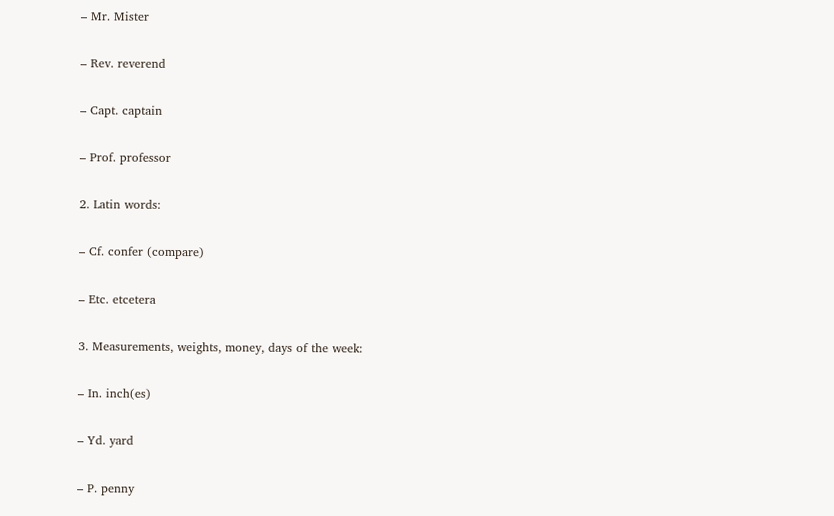– Mr. Mister

– Rev. reverend

– Capt. captain

– Prof. professor

2. Latin words:

– Cf. confer (compare)

– Etc. etcetera

3. Measurements, weights, money, days of the week:

– In. inch(es)

– Yd. yard

– P. penny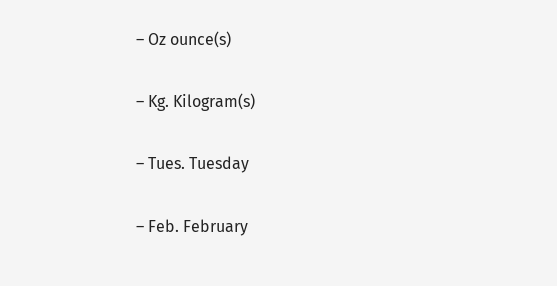– Oz ounce(s)

– Kg. Kilogram(s)

– Tues. Tuesday

– Feb. February